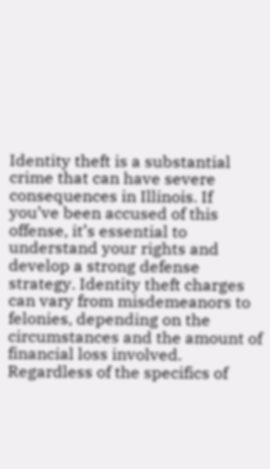Identity theft is a substantial crime that can have severe consequences in Illinois. If you’ve been accused of this offense, it’s essential to understand your rights and develop a strong defense strategy. Identity theft charges can vary from misdemeanors to felonies, depending on the circumstances and the amount of financial loss involved. Regardless of the specifics of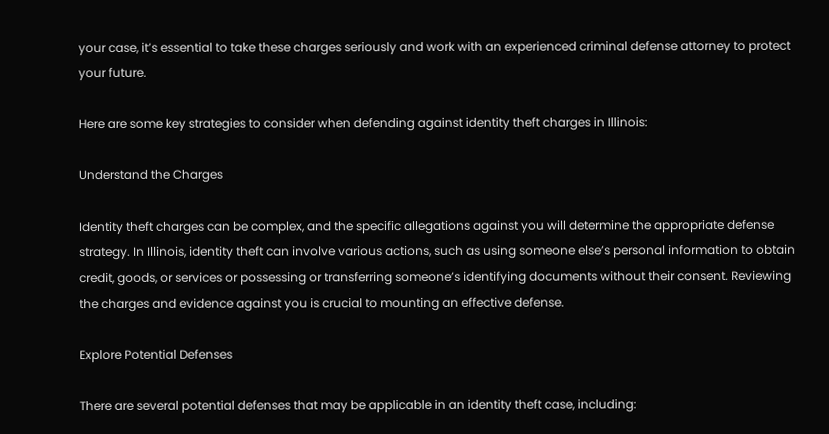your case, it’s essential to take these charges seriously and work with an experienced criminal defense attorney to protect your future.

Here are some key strategies to consider when defending against identity theft charges in Illinois:

Understand the Charges

Identity theft charges can be complex, and the specific allegations against you will determine the appropriate defense strategy. In Illinois, identity theft can involve various actions, such as using someone else’s personal information to obtain credit, goods, or services or possessing or transferring someone’s identifying documents without their consent. Reviewing the charges and evidence against you is crucial to mounting an effective defense.

Explore Potential Defenses

There are several potential defenses that may be applicable in an identity theft case, including: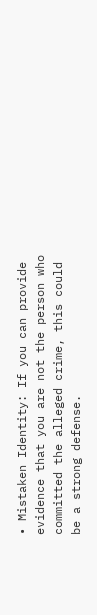• Mistaken Identity: If you can provide evidence that you are not the person who committed the alleged crime, this could be a strong defense.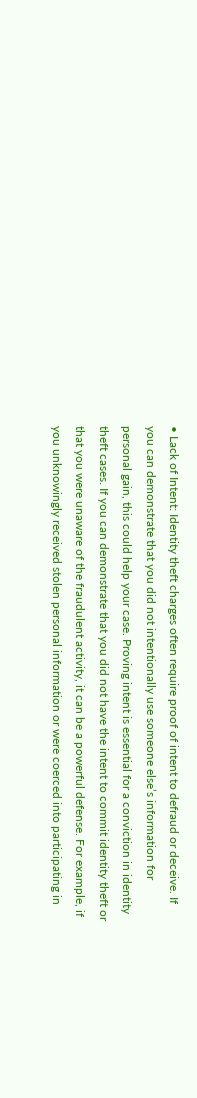• Lack of Intent: Identity theft charges often require proof of intent to defraud or deceive. If you can demonstrate that you did not intentionally use someone else’s information for personal gain, this could help your case. Proving intent is essential for a conviction in identity theft cases. If you can demonstrate that you did not have the intent to commit identity theft or that you were unaware of the fraudulent activity, it can be a powerful defense. For example, if you unknowingly received stolen personal information or were coerced into participating in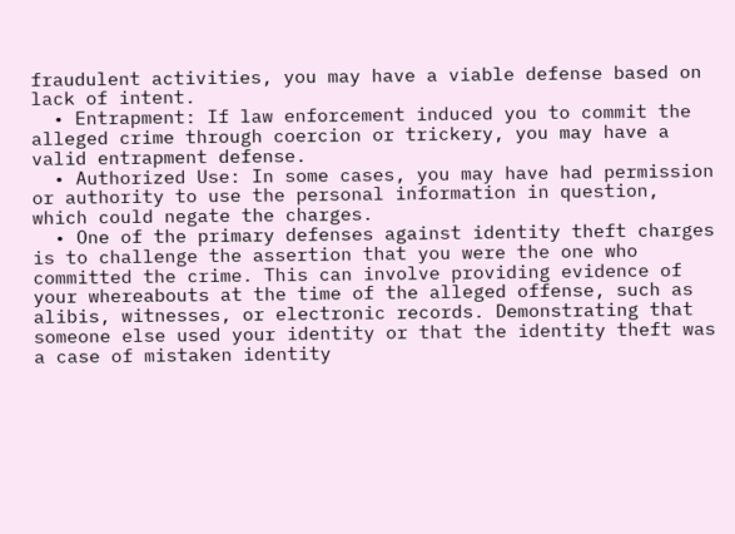fraudulent activities, you may have a viable defense based on lack of intent.
  • Entrapment: If law enforcement induced you to commit the alleged crime through coercion or trickery, you may have a valid entrapment defense.
  • Authorized Use: In some cases, you may have had permission or authority to use the personal information in question, which could negate the charges.
  • One of the primary defenses against identity theft charges is to challenge the assertion that you were the one who committed the crime. This can involve providing evidence of your whereabouts at the time of the alleged offense, such as alibis, witnesses, or electronic records. Demonstrating that someone else used your identity or that the identity theft was a case of mistaken identity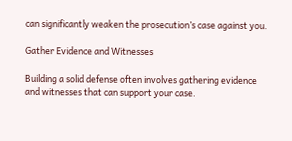can significantly weaken the prosecution’s case against you.

Gather Evidence and Witnesses

Building a solid defense often involves gathering evidence and witnesses that can support your case.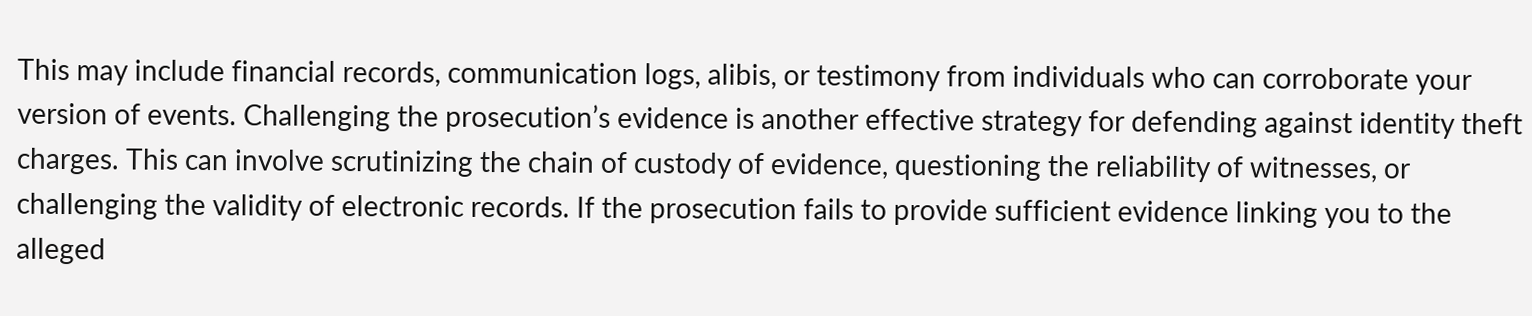This may include financial records, communication logs, alibis, or testimony from individuals who can corroborate your version of events. Challenging the prosecution’s evidence is another effective strategy for defending against identity theft charges. This can involve scrutinizing the chain of custody of evidence, questioning the reliability of witnesses, or challenging the validity of electronic records. If the prosecution fails to provide sufficient evidence linking you to the alleged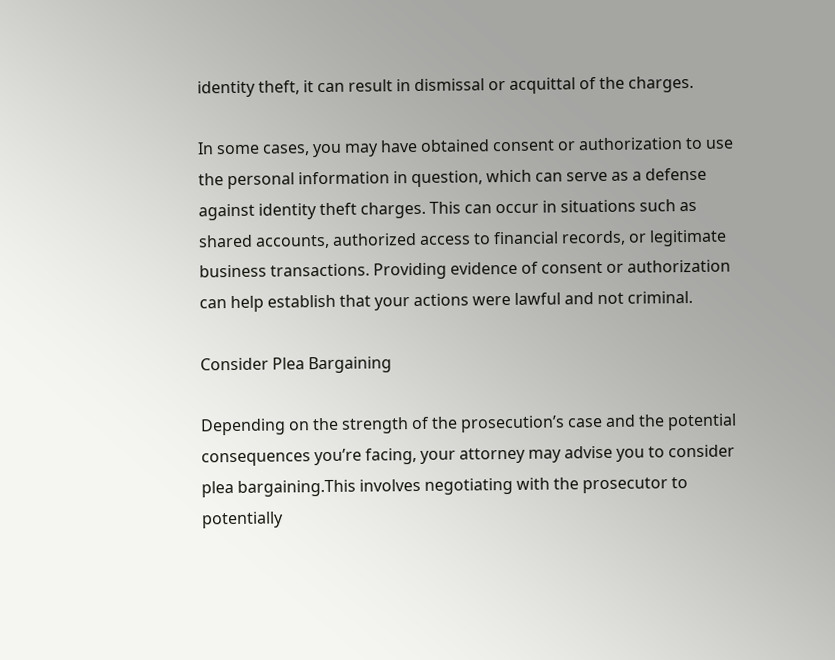identity theft, it can result in dismissal or acquittal of the charges.

In some cases, you may have obtained consent or authorization to use the personal information in question, which can serve as a defense against identity theft charges. This can occur in situations such as shared accounts, authorized access to financial records, or legitimate business transactions. Providing evidence of consent or authorization can help establish that your actions were lawful and not criminal.

Consider Plea Bargaining

Depending on the strength of the prosecution’s case and the potential consequences you’re facing, your attorney may advise you to consider plea bargaining.This involves negotiating with the prosecutor to potentially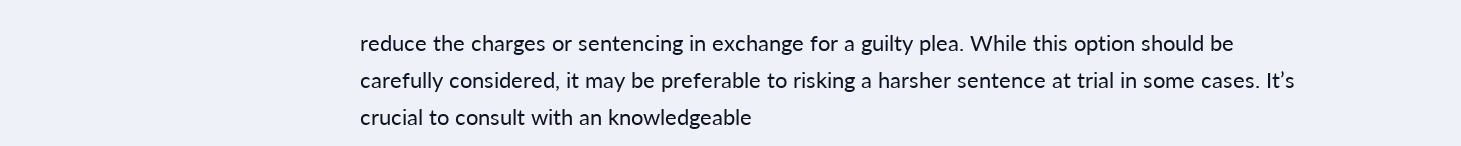reduce the charges or sentencing in exchange for a guilty plea. While this option should be carefully considered, it may be preferable to risking a harsher sentence at trial in some cases. It’s crucial to consult with an knowledgeable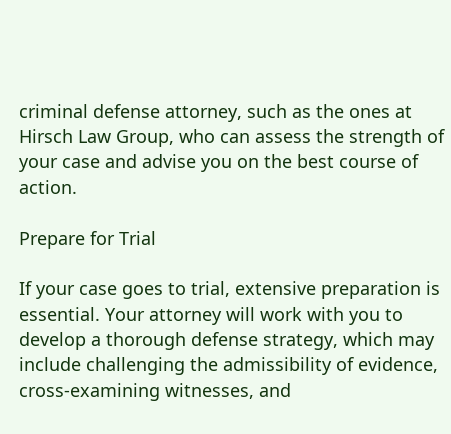criminal defense attorney, such as the ones at Hirsch Law Group, who can assess the strength of your case and advise you on the best course of action.

Prepare for Trial

If your case goes to trial, extensive preparation is essential. Your attorney will work with you to develop a thorough defense strategy, which may include challenging the admissibility of evidence, cross-examining witnesses, and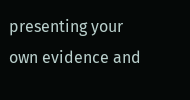presenting your own evidence and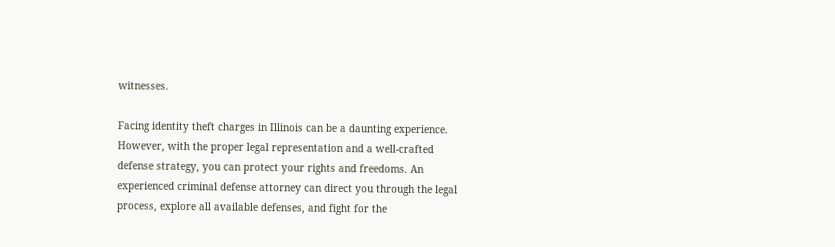witnesses.

Facing identity theft charges in Illinois can be a daunting experience. However, with the proper legal representation and a well-crafted defense strategy, you can protect your rights and freedoms. An experienced criminal defense attorney can direct you through the legal process, explore all available defenses, and fight for the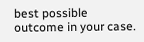best possible outcome in your case.